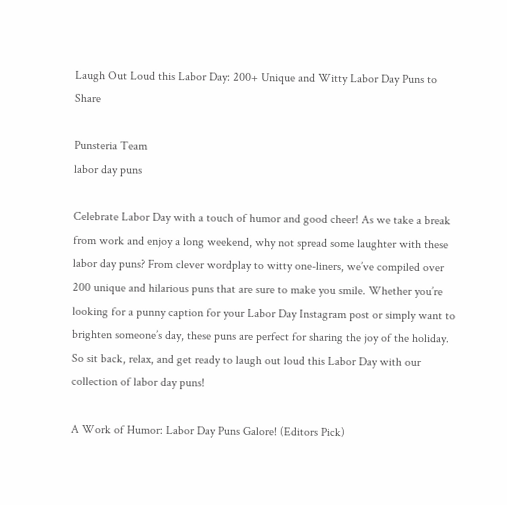Laugh Out Loud this Labor Day: 200+ Unique and Witty Labor Day Puns to Share

Punsteria Team
labor day puns

Celebrate Labor Day with a touch of humor and good cheer! As we take a break from work and enjoy a long weekend, why not spread some laughter with these labor day puns? From clever wordplay to witty one-liners, we’ve compiled over 200 unique and hilarious puns that are sure to make you smile. Whether you’re looking for a punny caption for your Labor Day Instagram post or simply want to brighten someone’s day, these puns are perfect for sharing the joy of the holiday. So sit back, relax, and get ready to laugh out loud this Labor Day with our collection of labor day puns!

A Work of Humor: Labor Day Puns Galore! (Editors Pick)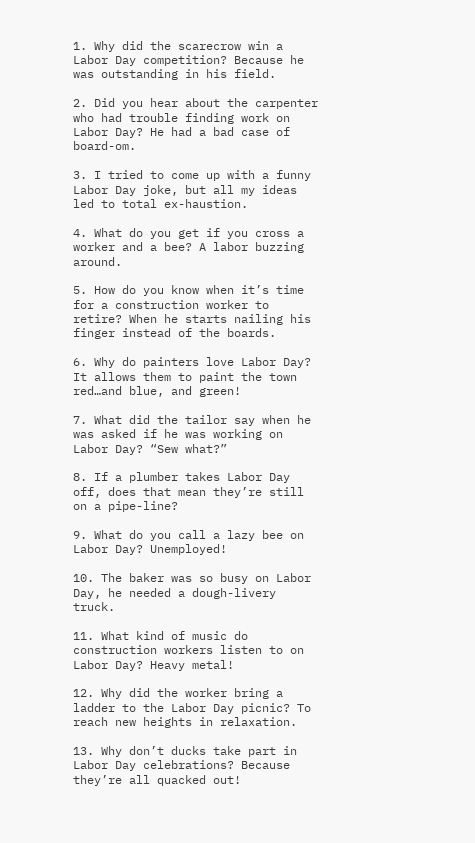1. Why did the scarecrow win a Labor Day competition? Because he was outstanding in his field.

2. Did you hear about the carpenter who had trouble finding work on Labor Day? He had a bad case of board-om.

3. I tried to come up with a funny Labor Day joke, but all my ideas led to total ex-haustion.

4. What do you get if you cross a worker and a bee? A labor buzzing around.

5. How do you know when it’s time for a construction worker to retire? When he starts nailing his finger instead of the boards.

6. Why do painters love Labor Day? It allows them to paint the town red…and blue, and green!

7. What did the tailor say when he was asked if he was working on Labor Day? “Sew what?”

8. If a plumber takes Labor Day off, does that mean they’re still on a pipe-line?

9. What do you call a lazy bee on Labor Day? Unemployed!

10. The baker was so busy on Labor Day, he needed a dough-livery truck.

11. What kind of music do construction workers listen to on Labor Day? Heavy metal!

12. Why did the worker bring a ladder to the Labor Day picnic? To reach new heights in relaxation.

13. Why don’t ducks take part in Labor Day celebrations? Because they’re all quacked out!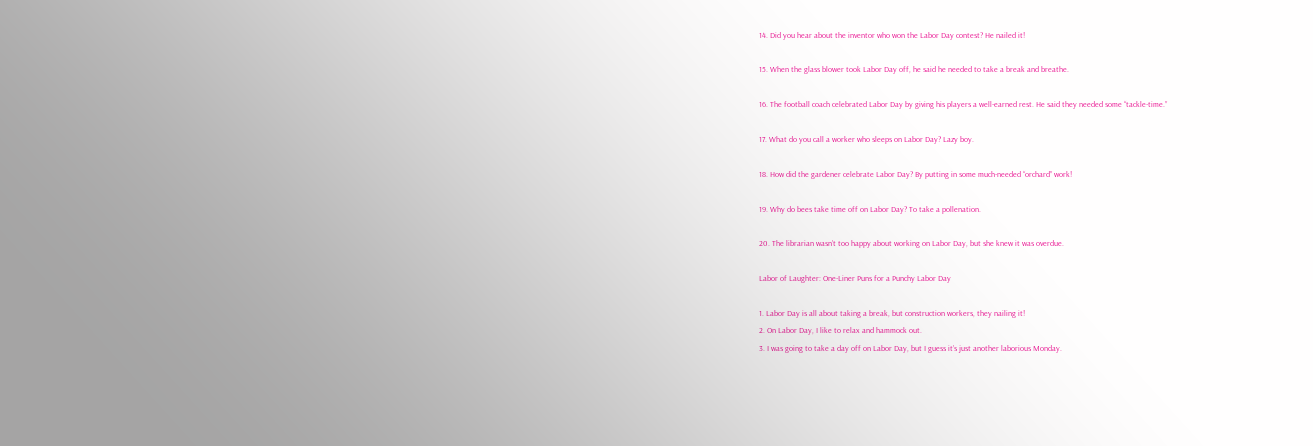14. Did you hear about the inventor who won the Labor Day contest? He nailed it!

15. When the glass blower took Labor Day off, he said he needed to take a break and breathe.

16. The football coach celebrated Labor Day by giving his players a well-earned rest. He said they needed some “tackle-time.”

17. What do you call a worker who sleeps on Labor Day? Lazy boy.

18. How did the gardener celebrate Labor Day? By putting in some much-needed “orchard” work!

19. Why do bees take time off on Labor Day? To take a pollenation.

20. The librarian wasn’t too happy about working on Labor Day, but she knew it was overdue.

Labor of Laughter: One-Liner Puns for a Punchy Labor Day

1. Labor Day is all about taking a break, but construction workers, they nailing it!
2. On Labor Day, I like to relax and hammock out.
3. I was going to take a day off on Labor Day, but I guess it’s just another laborious Monday.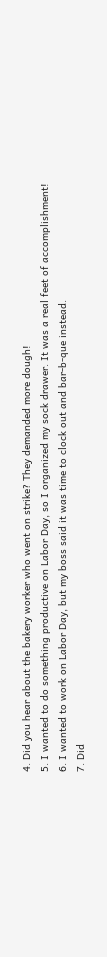4. Did you hear about the bakery worker who went on strike? They demanded more dough!
5. I wanted to do something productive on Labor Day, so I organized my sock drawer. It was a real feet of accomplishment!
6. I wanted to work on Labor Day, but my boss said it was time to clock out and bar-b-que instead.
7. Did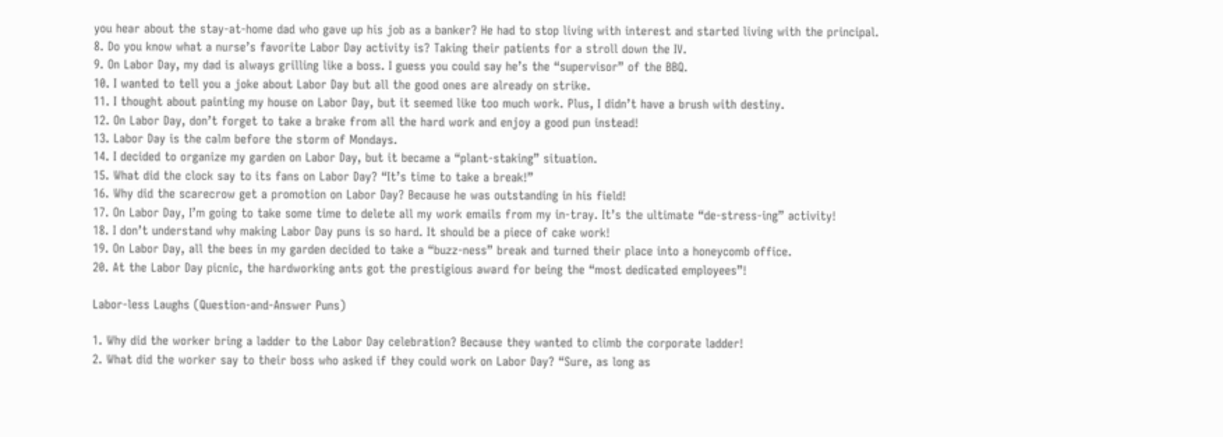you hear about the stay-at-home dad who gave up his job as a banker? He had to stop living with interest and started living with the principal.
8. Do you know what a nurse’s favorite Labor Day activity is? Taking their patients for a stroll down the IV.
9. On Labor Day, my dad is always grilling like a boss. I guess you could say he’s the “supervisor” of the BBQ.
10. I wanted to tell you a joke about Labor Day but all the good ones are already on strike.
11. I thought about painting my house on Labor Day, but it seemed like too much work. Plus, I didn’t have a brush with destiny.
12. On Labor Day, don’t forget to take a brake from all the hard work and enjoy a good pun instead!
13. Labor Day is the calm before the storm of Mondays.
14. I decided to organize my garden on Labor Day, but it became a “plant-staking” situation.
15. What did the clock say to its fans on Labor Day? “It’s time to take a break!”
16. Why did the scarecrow get a promotion on Labor Day? Because he was outstanding in his field!
17. On Labor Day, I’m going to take some time to delete all my work emails from my in-tray. It’s the ultimate “de-stress-ing” activity!
18. I don’t understand why making Labor Day puns is so hard. It should be a piece of cake work!
19. On Labor Day, all the bees in my garden decided to take a “buzz-ness” break and turned their place into a honeycomb office.
20. At the Labor Day picnic, the hardworking ants got the prestigious award for being the “most dedicated employees”!

Labor-less Laughs (Question-and-Answer Puns)

1. Why did the worker bring a ladder to the Labor Day celebration? Because they wanted to climb the corporate ladder!
2. What did the worker say to their boss who asked if they could work on Labor Day? “Sure, as long as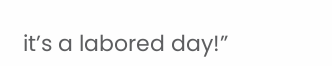it’s a labored day!”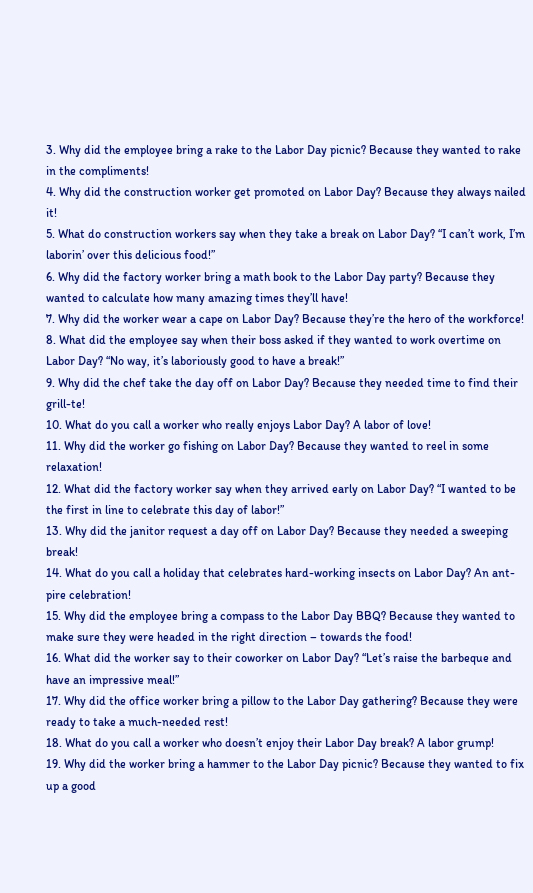3. Why did the employee bring a rake to the Labor Day picnic? Because they wanted to rake in the compliments!
4. Why did the construction worker get promoted on Labor Day? Because they always nailed it!
5. What do construction workers say when they take a break on Labor Day? “I can’t work, I’m laborin’ over this delicious food!”
6. Why did the factory worker bring a math book to the Labor Day party? Because they wanted to calculate how many amazing times they’ll have!
7. Why did the worker wear a cape on Labor Day? Because they’re the hero of the workforce!
8. What did the employee say when their boss asked if they wanted to work overtime on Labor Day? “No way, it’s laboriously good to have a break!”
9. Why did the chef take the day off on Labor Day? Because they needed time to find their grill-te!
10. What do you call a worker who really enjoys Labor Day? A labor of love!
11. Why did the worker go fishing on Labor Day? Because they wanted to reel in some relaxation!
12. What did the factory worker say when they arrived early on Labor Day? “I wanted to be the first in line to celebrate this day of labor!”
13. Why did the janitor request a day off on Labor Day? Because they needed a sweeping break!
14. What do you call a holiday that celebrates hard-working insects on Labor Day? An ant-pire celebration!
15. Why did the employee bring a compass to the Labor Day BBQ? Because they wanted to make sure they were headed in the right direction – towards the food!
16. What did the worker say to their coworker on Labor Day? “Let’s raise the barbeque and have an impressive meal!”
17. Why did the office worker bring a pillow to the Labor Day gathering? Because they were ready to take a much-needed rest!
18. What do you call a worker who doesn’t enjoy their Labor Day break? A labor grump!
19. Why did the worker bring a hammer to the Labor Day picnic? Because they wanted to fix up a good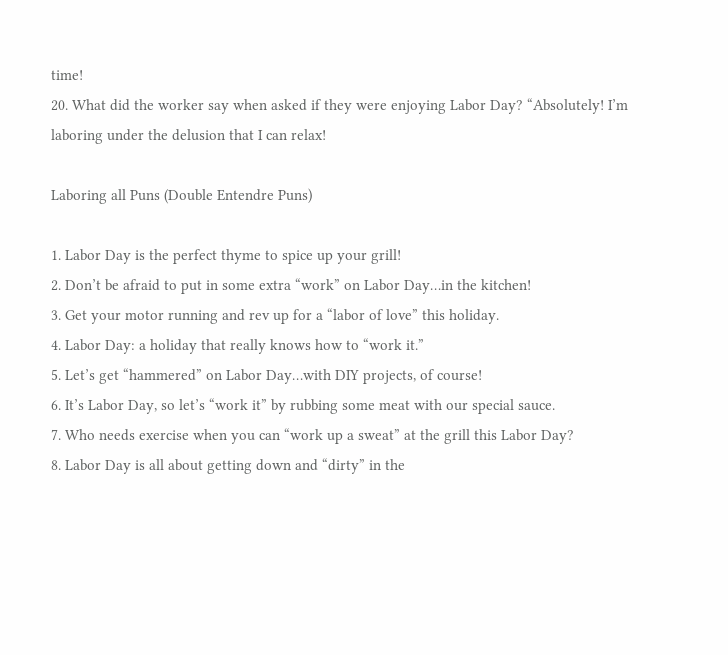time!
20. What did the worker say when asked if they were enjoying Labor Day? “Absolutely! I’m laboring under the delusion that I can relax!

Laboring all Puns (Double Entendre Puns)

1. Labor Day is the perfect thyme to spice up your grill!
2. Don’t be afraid to put in some extra “work” on Labor Day…in the kitchen!
3. Get your motor running and rev up for a “labor of love” this holiday.
4. Labor Day: a holiday that really knows how to “work it.”
5. Let’s get “hammered” on Labor Day…with DIY projects, of course!
6. It’s Labor Day, so let’s “work it” by rubbing some meat with our special sauce.
7. Who needs exercise when you can “work up a sweat” at the grill this Labor Day?
8. Labor Day is all about getting down and “dirty” in the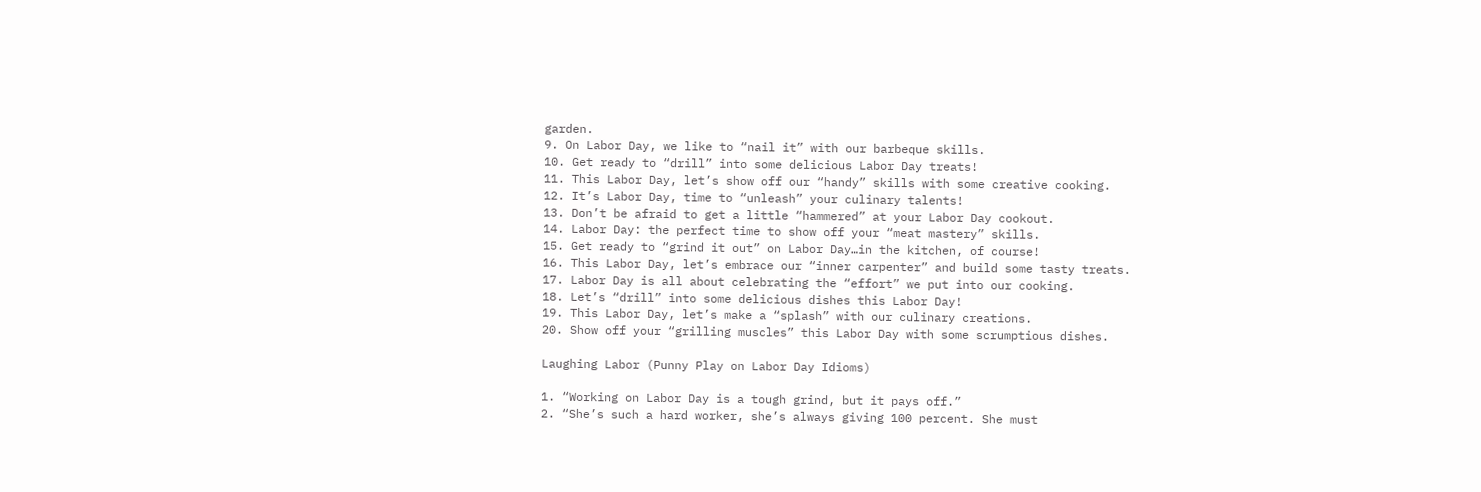garden.
9. On Labor Day, we like to “nail it” with our barbeque skills.
10. Get ready to “drill” into some delicious Labor Day treats!
11. This Labor Day, let’s show off our “handy” skills with some creative cooking.
12. It’s Labor Day, time to “unleash” your culinary talents!
13. Don’t be afraid to get a little “hammered” at your Labor Day cookout.
14. Labor Day: the perfect time to show off your “meat mastery” skills.
15. Get ready to “grind it out” on Labor Day…in the kitchen, of course!
16. This Labor Day, let’s embrace our “inner carpenter” and build some tasty treats.
17. Labor Day is all about celebrating the “effort” we put into our cooking.
18. Let’s “drill” into some delicious dishes this Labor Day!
19. This Labor Day, let’s make a “splash” with our culinary creations.
20. Show off your “grilling muscles” this Labor Day with some scrumptious dishes.

Laughing Labor (Punny Play on Labor Day Idioms)

1. “Working on Labor Day is a tough grind, but it pays off.”
2. “She’s such a hard worker, she’s always giving 100 percent. She must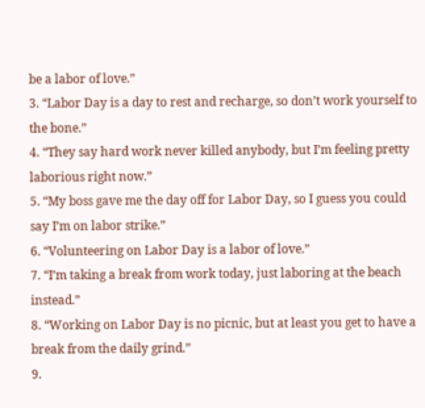be a labor of love.”
3. “Labor Day is a day to rest and recharge, so don’t work yourself to the bone.”
4. “They say hard work never killed anybody, but I’m feeling pretty laborious right now.”
5. “My boss gave me the day off for Labor Day, so I guess you could say I’m on labor strike.”
6. “Volunteering on Labor Day is a labor of love.”
7. “I’m taking a break from work today, just laboring at the beach instead.”
8. “Working on Labor Day is no picnic, but at least you get to have a break from the daily grind.”
9.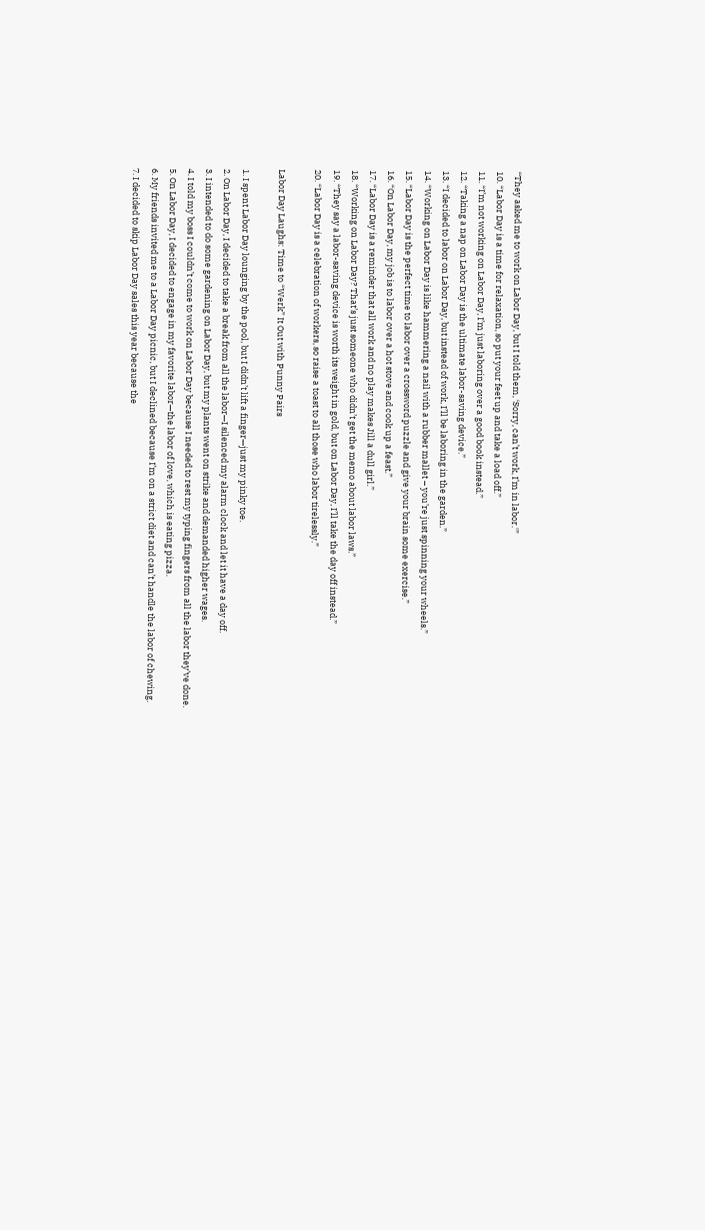“They asked me to work on Labor Day, but I told them, ‘Sorry, can’t work, I’m in labor.'”
10. “Labor Day is a time for relaxation, so put your feet up and take a load off.”
11. “I’m not working on Labor Day, I’m just laboring over a good book instead.”
12. “Taking a nap on Labor Day is the ultimate labor-saving device.”
13. “I decided to labor on Labor Day, but instead of work, I’ll be laboring in the garden.”
14. “Working on Labor Day is like hammering a nail with a rubber mallet – you’re just spinning your wheels.”
15. “Labor Day is the perfect time to labor over a crossword puzzle and give your brain some exercise.”
16. “On Labor Day, my job is to labor over a hot stove and cook up a feast.”
17. “Labor Day is a reminder that all work and no play makes Jill a dull girl.”
18. “Working on Labor Day? That’s just someone who didn’t get the memo about labor laws.”
19. “They say a labor-saving device is worth its weight in gold, but on Labor Day, I’ll take the day off instead.”
20. “Labor Day is a celebration of workers, so raise a toast to all those who labor tirelessly.”

Labor Day Laughs: Time to “Werk” It Out with Punny Pairs

1. I spent Labor Day lounging by the pool, but I didn’t lift a finger—just my pinky toe.
2. On Labor Day, I decided to take a break from all the labor—I silenced my alarm clock and let it have a day off.
3. I intended to do some gardening on Labor Day, but my plants went on strike and demanded higher wages.
4. I told my boss I couldn’t come to work on Labor Day because I needed to rest my typing fingers from all the labor they’ve done.
5. On Labor Day, I decided to engage in my favorite labor—the labor of love, which is eating pizza.
6. My friends invited me to a Labor Day picnic, but I declined because I’m on a strict diet and can’t handle the labor of chewing.
7. I decided to skip Labor Day sales this year because the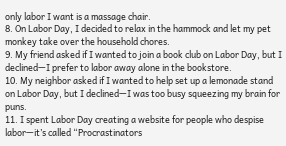only labor I want is a massage chair.
8. On Labor Day, I decided to relax in the hammock and let my pet monkey take over the household chores.
9. My friend asked if I wanted to join a book club on Labor Day, but I declined—I prefer to labor away alone in the bookstore.
10. My neighbor asked if I wanted to help set up a lemonade stand on Labor Day, but I declined—I was too busy squeezing my brain for puns.
11. I spent Labor Day creating a website for people who despise labor—it’s called “Procrastinators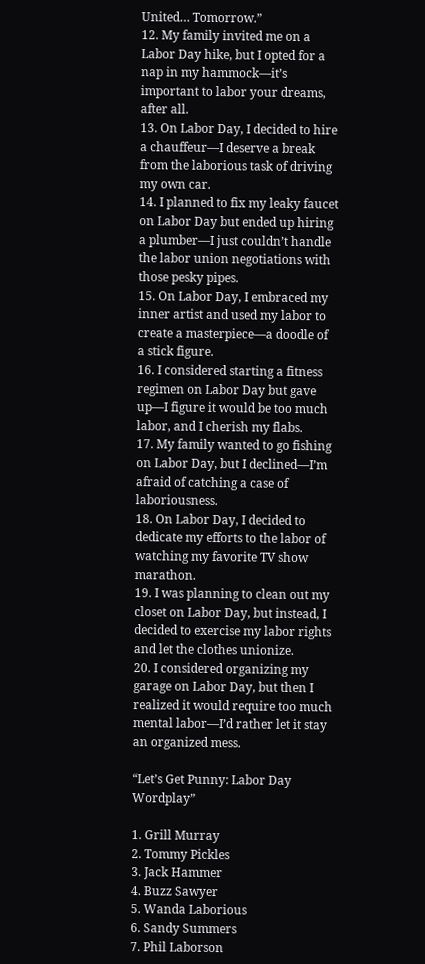United… Tomorrow.”
12. My family invited me on a Labor Day hike, but I opted for a nap in my hammock—it’s important to labor your dreams, after all.
13. On Labor Day, I decided to hire a chauffeur—I deserve a break from the laborious task of driving my own car.
14. I planned to fix my leaky faucet on Labor Day but ended up hiring a plumber—I just couldn’t handle the labor union negotiations with those pesky pipes.
15. On Labor Day, I embraced my inner artist and used my labor to create a masterpiece—a doodle of a stick figure.
16. I considered starting a fitness regimen on Labor Day but gave up—I figure it would be too much labor, and I cherish my flabs.
17. My family wanted to go fishing on Labor Day, but I declined—I’m afraid of catching a case of laboriousness.
18. On Labor Day, I decided to dedicate my efforts to the labor of watching my favorite TV show marathon.
19. I was planning to clean out my closet on Labor Day, but instead, I decided to exercise my labor rights and let the clothes unionize.
20. I considered organizing my garage on Labor Day, but then I realized it would require too much mental labor—I’d rather let it stay an organized mess.

“Let’s Get Punny: Labor Day Wordplay”

1. Grill Murray
2. Tommy Pickles
3. Jack Hammer
4. Buzz Sawyer
5. Wanda Laborious
6. Sandy Summers
7. Phil Laborson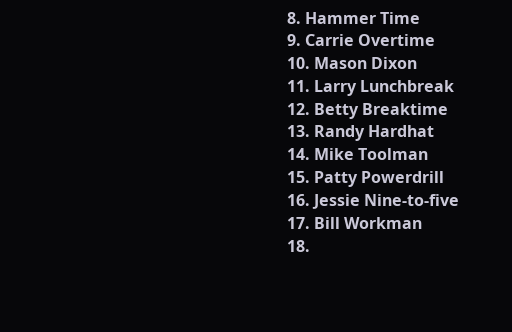8. Hammer Time
9. Carrie Overtime
10. Mason Dixon
11. Larry Lunchbreak
12. Betty Breaktime
13. Randy Hardhat
14. Mike Toolman
15. Patty Powerdrill
16. Jessie Nine-to-five
17. Bill Workman
18.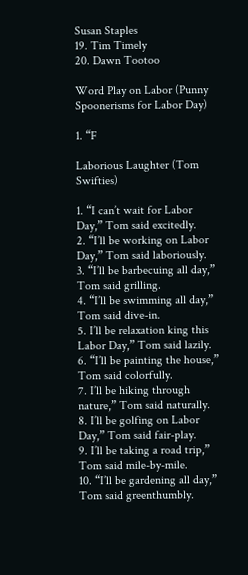Susan Staples
19. Tim Timely
20. Dawn Tootoo

Word Play on Labor (Punny Spoonerisms for Labor Day)

1. “F

Laborious Laughter (Tom Swifties)

1. “I can’t wait for Labor Day,” Tom said excitedly.
2. “I’ll be working on Labor Day,” Tom said laboriously.
3. “I’ll be barbecuing all day,” Tom said grilling.
4. “I’ll be swimming all day,” Tom said dive-in.
5. I’ll be relaxation king this Labor Day,” Tom said lazily.
6. “I’ll be painting the house,” Tom said colorfully.
7. I’ll be hiking through nature,” Tom said naturally.
8. I’ll be golfing on Labor Day,” Tom said fair-play.
9. I’ll be taking a road trip,” Tom said mile-by-mile.
10. “I’ll be gardening all day,” Tom said greenthumbly.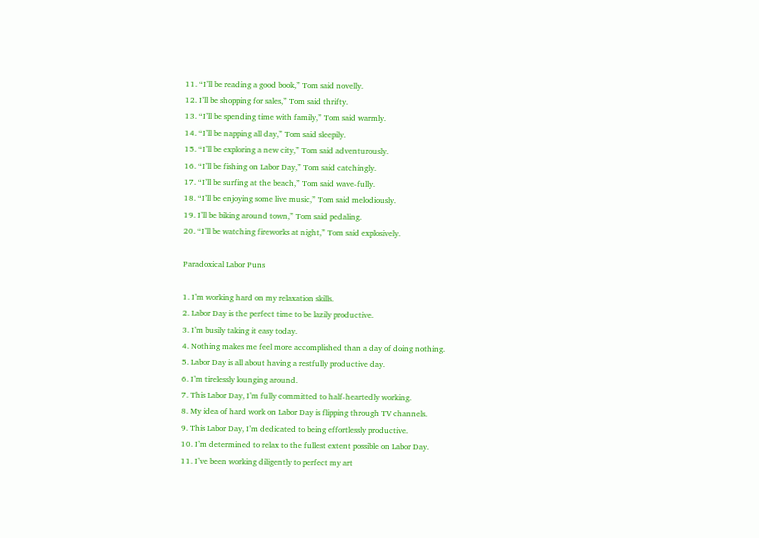11. “I’ll be reading a good book,” Tom said novelly.
12. I’ll be shopping for sales,” Tom said thrifty.
13. “I’ll be spending time with family,” Tom said warmly.
14. “I’ll be napping all day,” Tom said sleepily.
15. “I’ll be exploring a new city,” Tom said adventurously.
16. “I’ll be fishing on Labor Day,” Tom said catchingly.
17. “I’ll be surfing at the beach,” Tom said wave-fully.
18. “I’ll be enjoying some live music,” Tom said melodiously.
19. I’ll be biking around town,” Tom said pedaling.
20. “I’ll be watching fireworks at night,” Tom said explosively.

Paradoxical Labor Puns

1. I’m working hard on my relaxation skills.
2. Labor Day is the perfect time to be lazily productive.
3. I’m busily taking it easy today.
4. Nothing makes me feel more accomplished than a day of doing nothing.
5. Labor Day is all about having a restfully productive day.
6. I’m tirelessly lounging around.
7. This Labor Day, I’m fully committed to half-heartedly working.
8. My idea of hard work on Labor Day is flipping through TV channels.
9. This Labor Day, I’m dedicated to being effortlessly productive.
10. I’m determined to relax to the fullest extent possible on Labor Day.
11. I’ve been working diligently to perfect my art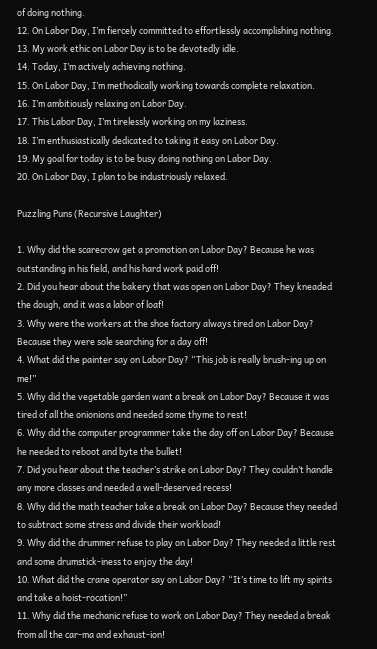of doing nothing.
12. On Labor Day, I’m fiercely committed to effortlessly accomplishing nothing.
13. My work ethic on Labor Day is to be devotedly idle.
14. Today, I’m actively achieving nothing.
15. On Labor Day, I’m methodically working towards complete relaxation.
16. I’m ambitiously relaxing on Labor Day.
17. This Labor Day, I’m tirelessly working on my laziness.
18. I’m enthusiastically dedicated to taking it easy on Labor Day.
19. My goal for today is to be busy doing nothing on Labor Day.
20. On Labor Day, I plan to be industriously relaxed.

Puzzling Puns (Recursive Laughter)

1. Why did the scarecrow get a promotion on Labor Day? Because he was outstanding in his field, and his hard work paid off!
2. Did you hear about the bakery that was open on Labor Day? They kneaded the dough, and it was a labor of loaf!
3. Why were the workers at the shoe factory always tired on Labor Day? Because they were sole searching for a day off!
4. What did the painter say on Labor Day? “This job is really brush-ing up on me!”
5. Why did the vegetable garden want a break on Labor Day? Because it was tired of all the onionions and needed some thyme to rest!
6. Why did the computer programmer take the day off on Labor Day? Because he needed to reboot and byte the bullet!
7. Did you hear about the teacher’s strike on Labor Day? They couldn’t handle any more classes and needed a well-deserved recess!
8. Why did the math teacher take a break on Labor Day? Because they needed to subtract some stress and divide their workload!
9. Why did the drummer refuse to play on Labor Day? They needed a little rest and some drumstick-iness to enjoy the day!
10. What did the crane operator say on Labor Day? “It’s time to lift my spirits and take a hoist-rocation!”
11. Why did the mechanic refuse to work on Labor Day? They needed a break from all the car-ma and exhaust-ion!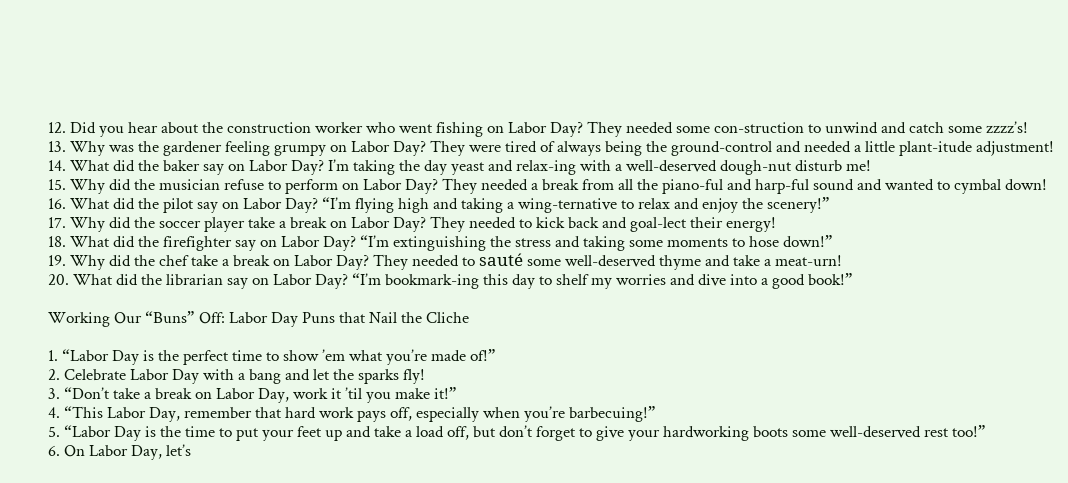12. Did you hear about the construction worker who went fishing on Labor Day? They needed some con-struction to unwind and catch some zzzz’s!
13. Why was the gardener feeling grumpy on Labor Day? They were tired of always being the ground-control and needed a little plant-itude adjustment!
14. What did the baker say on Labor Day? I’m taking the day yeast and relax-ing with a well-deserved dough-nut disturb me!
15. Why did the musician refuse to perform on Labor Day? They needed a break from all the piano-ful and harp-ful sound and wanted to cymbal down!
16. What did the pilot say on Labor Day? “I’m flying high and taking a wing-ternative to relax and enjoy the scenery!”
17. Why did the soccer player take a break on Labor Day? They needed to kick back and goal-lect their energy!
18. What did the firefighter say on Labor Day? “I’m extinguishing the stress and taking some moments to hose down!”
19. Why did the chef take a break on Labor Day? They needed to sauté some well-deserved thyme and take a meat-urn!
20. What did the librarian say on Labor Day? “I’m bookmark-ing this day to shelf my worries and dive into a good book!”

Working Our “Buns” Off: Labor Day Puns that Nail the Cliche

1. “Labor Day is the perfect time to show ’em what you’re made of!”
2. Celebrate Labor Day with a bang and let the sparks fly!
3. “Don’t take a break on Labor Day, work it ’til you make it!”
4. “This Labor Day, remember that hard work pays off, especially when you’re barbecuing!”
5. “Labor Day is the time to put your feet up and take a load off, but don’t forget to give your hardworking boots some well-deserved rest too!”
6. On Labor Day, let’s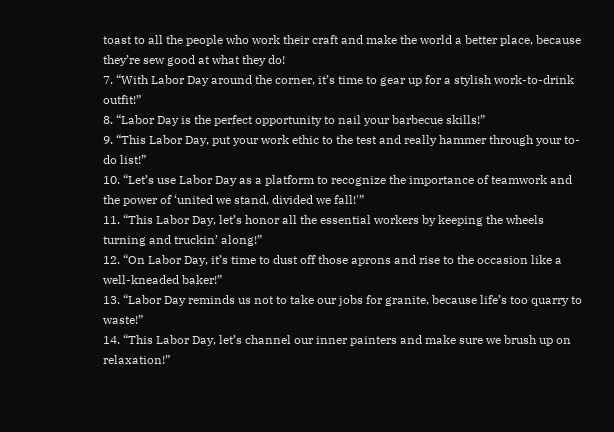toast to all the people who work their craft and make the world a better place, because they’re sew good at what they do!
7. “With Labor Day around the corner, it’s time to gear up for a stylish work-to-drink outfit!”
8. “Labor Day is the perfect opportunity to nail your barbecue skills!”
9. “This Labor Day, put your work ethic to the test and really hammer through your to-do list!”
10. “Let’s use Labor Day as a platform to recognize the importance of teamwork and the power of ‘united we stand, divided we fall!'”
11. “This Labor Day, let’s honor all the essential workers by keeping the wheels turning and truckin’ along!”
12. “On Labor Day, it’s time to dust off those aprons and rise to the occasion like a well-kneaded baker!”
13. “Labor Day reminds us not to take our jobs for granite, because life’s too quarry to waste!”
14. “This Labor Day, let’s channel our inner painters and make sure we brush up on relaxation!”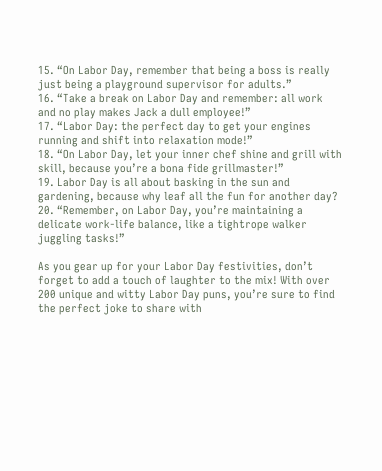15. “On Labor Day, remember that being a boss is really just being a playground supervisor for adults.”
16. “Take a break on Labor Day and remember: all work and no play makes Jack a dull employee!”
17. “Labor Day: the perfect day to get your engines running and shift into relaxation mode!”
18. “On Labor Day, let your inner chef shine and grill with skill, because you’re a bona fide grillmaster!”
19. Labor Day is all about basking in the sun and gardening, because why leaf all the fun for another day?
20. “Remember, on Labor Day, you’re maintaining a delicate work-life balance, like a tightrope walker juggling tasks!”

As you gear up for your Labor Day festivities, don’t forget to add a touch of laughter to the mix! With over 200 unique and witty Labor Day puns, you’re sure to find the perfect joke to share with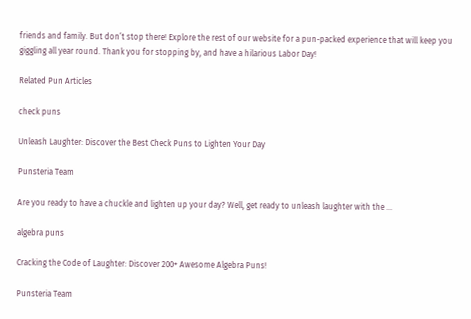friends and family. But don’t stop there! Explore the rest of our website for a pun-packed experience that will keep you giggling all year round. Thank you for stopping by, and have a hilarious Labor Day!

Related Pun Articles

check puns

Unleash Laughter: Discover the Best Check Puns to Lighten Your Day

Punsteria Team

Are you ready to have a chuckle and lighten up your day? Well, get ready to unleash laughter with the ...

algebra puns

Cracking the Code of Laughter: Discover 200+ Awesome Algebra Puns!

Punsteria Team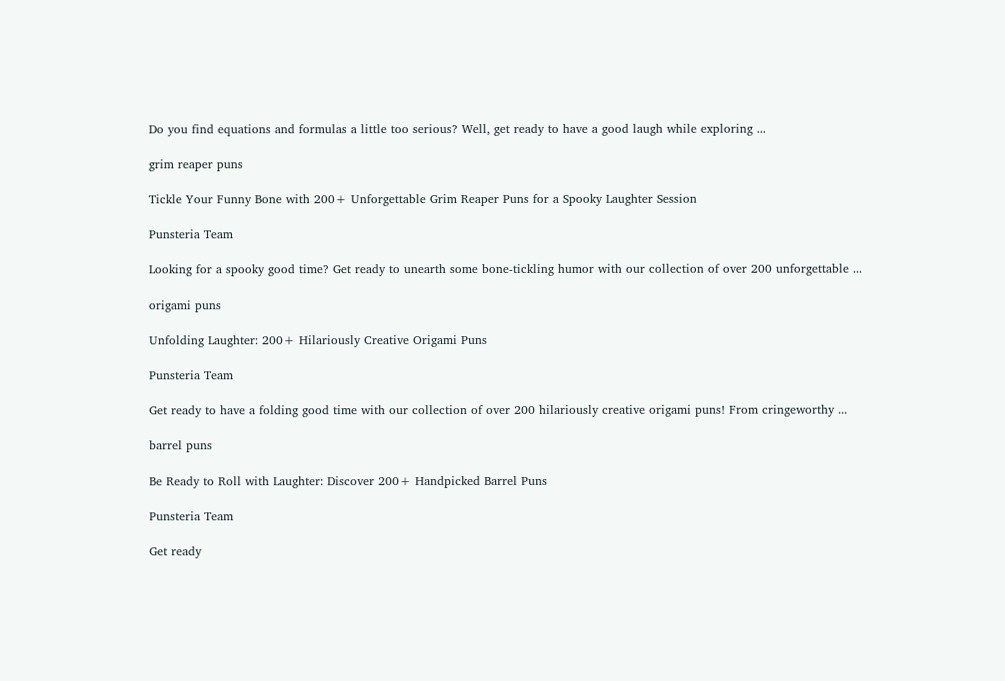Do you find equations and formulas a little too serious? Well, get ready to have a good laugh while exploring ...

grim reaper puns

Tickle Your Funny Bone with 200+ Unforgettable Grim Reaper Puns for a Spooky Laughter Session

Punsteria Team

Looking for a spooky good time? Get ready to unearth some bone-tickling humor with our collection of over 200 unforgettable ...

origami puns

Unfolding Laughter: 200+ Hilariously Creative Origami Puns

Punsteria Team

Get ready to have a folding good time with our collection of over 200 hilariously creative origami puns! From cringeworthy ...

barrel puns

Be Ready to Roll with Laughter: Discover 200+ Handpicked Barrel Puns

Punsteria Team

Get ready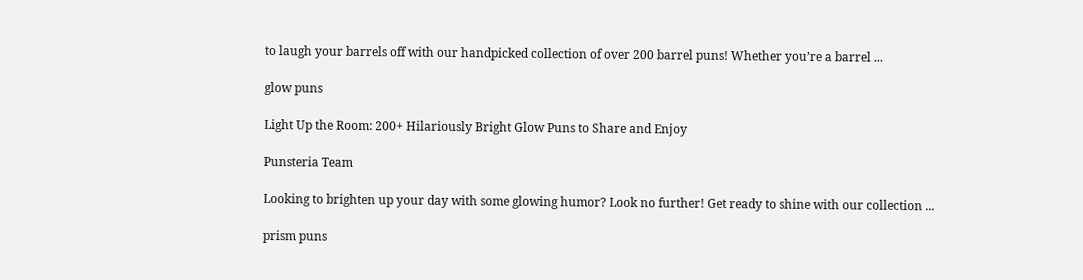to laugh your barrels off with our handpicked collection of over 200 barrel puns! Whether you’re a barrel ...

glow puns

Light Up the Room: 200+ Hilariously Bright Glow Puns to Share and Enjoy

Punsteria Team

Looking to brighten up your day with some glowing humor? Look no further! Get ready to shine with our collection ...

prism puns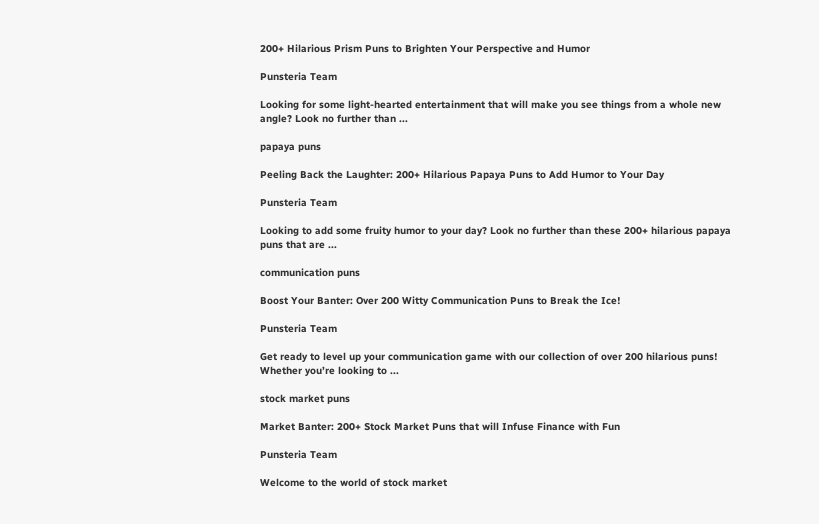200+ Hilarious Prism Puns to Brighten Your Perspective and Humor

Punsteria Team

Looking for some light-hearted entertainment that will make you see things from a whole new angle? Look no further than ...

papaya puns

Peeling Back the Laughter: 200+ Hilarious Papaya Puns to Add Humor to Your Day

Punsteria Team

Looking to add some fruity humor to your day? Look no further than these 200+ hilarious papaya puns that are ...

communication puns

Boost Your Banter: Over 200 Witty Communication Puns to Break the Ice!

Punsteria Team

Get ready to level up your communication game with our collection of over 200 hilarious puns! Whether you’re looking to ...

stock market puns

Market Banter: 200+ Stock Market Puns that will Infuse Finance with Fun

Punsteria Team

Welcome to the world of stock market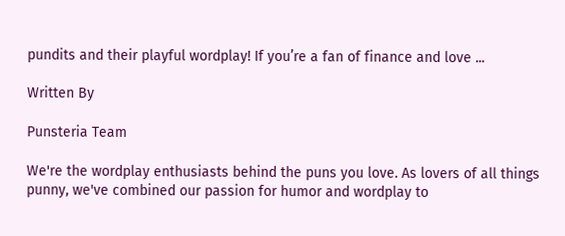pundits and their playful wordplay! If you’re a fan of finance and love ...

Written By

Punsteria Team

We're the wordplay enthusiasts behind the puns you love. As lovers of all things punny, we've combined our passion for humor and wordplay to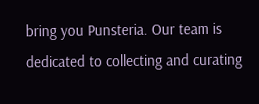bring you Punsteria. Our team is dedicated to collecting and curating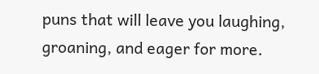puns that will leave you laughing, groaning, and eager for more.